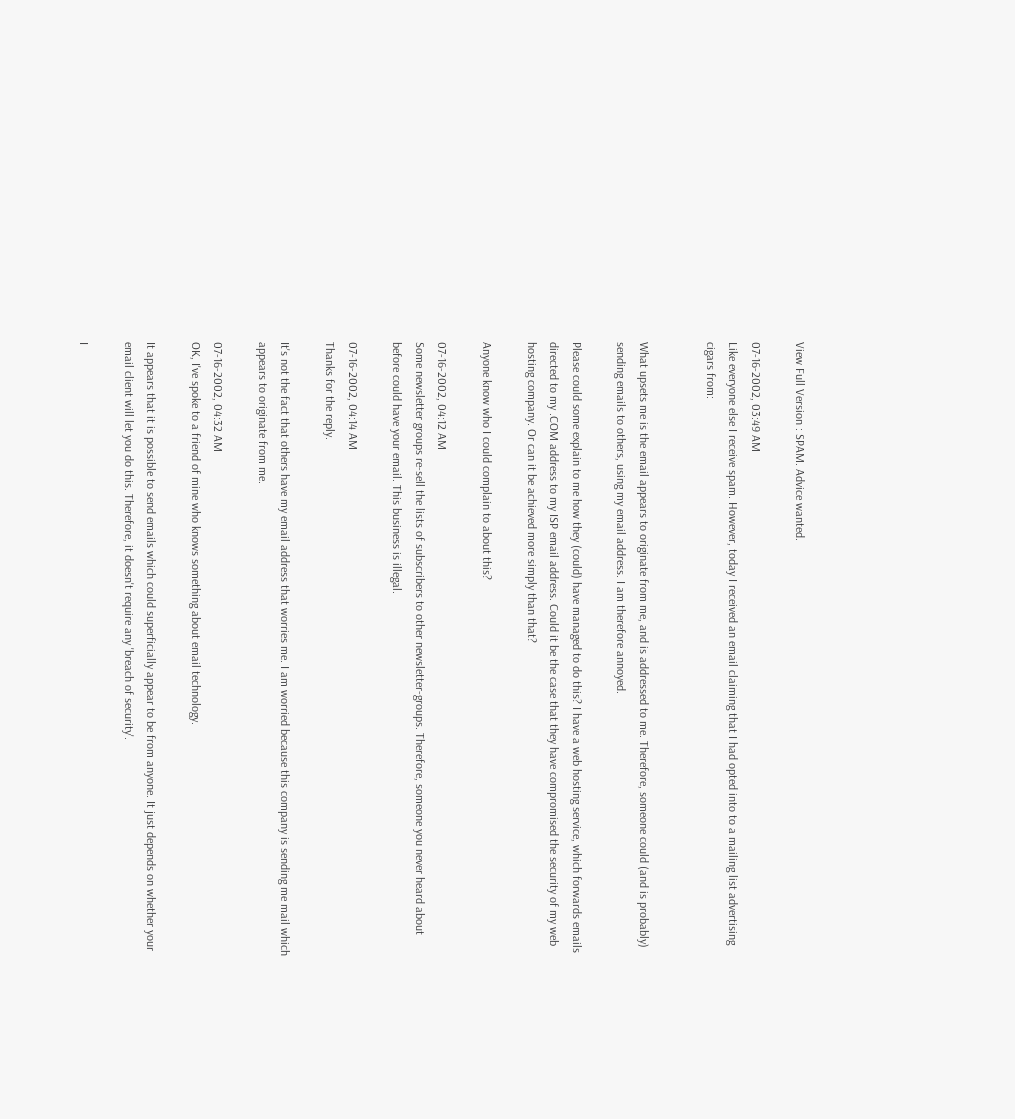View Full Version : SPAM. Advice wanted.

07-16-2002, 03:49 AM
Like everyone else I receive spam. However, today I received an email claiming that I had opted into to a mailing list advertising cigars from:


What upsets me is the email appears to originate from me, and is addressed to me. Therefore, someone could (and is probably) sending emails to others, using my email address. I am therefore annoyed.

Please could some explain to me how they (could) have managed to do this? I have a web hosting service, which forwards emails directed to my .COM address to my ISP email address. Could it be the case that they have compromised the security of my web hosting company. Or can it be achieved more simply than that?

Anyone know who I could complain to about this?

07-16-2002, 04:12 AM
Some newsletter groups re-sell the lists of subscribers to other newsletter-groups. Therefore, someone you never heard about before could have your email. This business is illegal.

07-16-2002, 04:14 AM
Thanks for the reply.

It's not the fact that others have my email address that worries me. I am worried because this company is sending me mail which appears to originate from me.

07-16-2002, 04:32 AM
OK, I've spoke to a friend of mine who knows something about email technology.

It appears that it is possible to send emails which could superficially appear to be from anyone. It just depends on whether your email client will let you do this. Therefore, it doesn't require any 'breach of security'.

I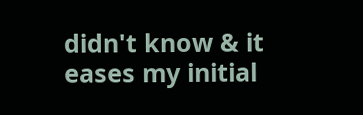didn't know & it eases my initial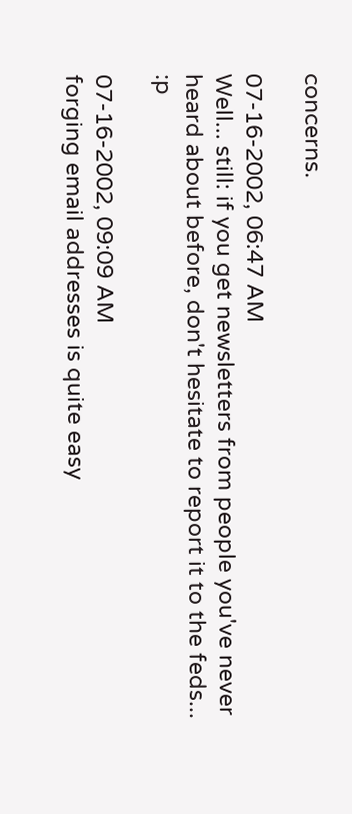concerns.

07-16-2002, 06:47 AM
Well... still: if you get newsletters from people you've never heard about before, don't hesitate to report it to the feds... :p

07-16-2002, 09:09 AM
forging email addresses is quite easy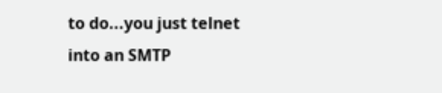to do...you just telnet into an SMTP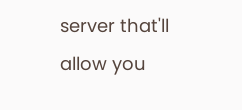server that'll allow you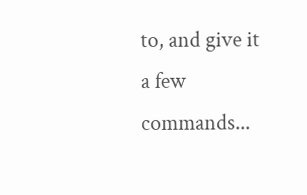to, and give it a few commands...